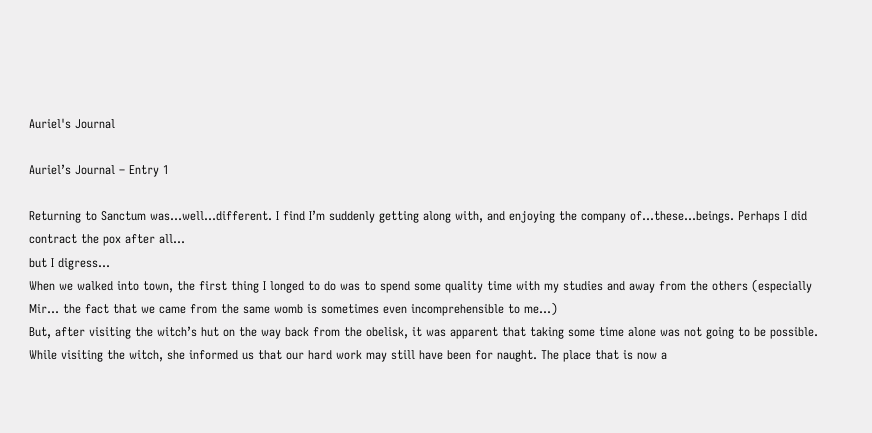Auriel's Journal

Auriel’s Journal – Entry 1

Returning to Sanctum was…well…different. I find I’m suddenly getting along with, and enjoying the company of…these…beings. Perhaps I did contract the pox after all…
but I digress…
When we walked into town, the first thing I longed to do was to spend some quality time with my studies and away from the others (especially Mir… the fact that we came from the same womb is sometimes even incomprehensible to me…)
But, after visiting the witch’s hut on the way back from the obelisk, it was apparent that taking some time alone was not going to be possible.
While visiting the witch, she informed us that our hard work may still have been for naught. The place that is now a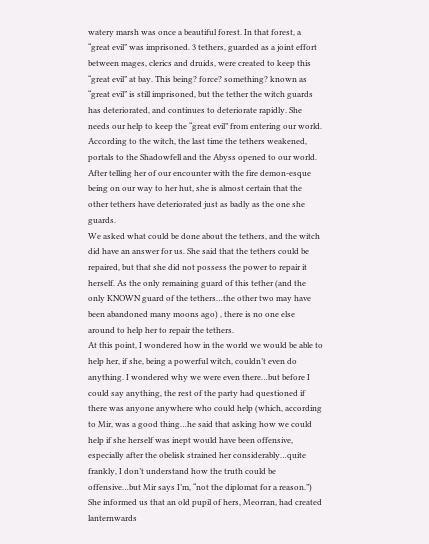watery marsh was once a beautiful forest. In that forest, a “great evil” was imprisoned. 3 tethers, guarded as a joint effort between mages, clerics and druids, were created to keep this “great evil” at bay. This being? force? something? known as “great evil” is still imprisoned, but the tether the witch guards has deteriorated, and continues to deteriorate rapidly. She needs our help to keep the “great evil” from entering our world.
According to the witch, the last time the tethers weakened, portals to the Shadowfell and the Abyss opened to our world. After telling her of our encounter with the fire demon-esque being on our way to her hut, she is almost certain that the other tethers have deteriorated just as badly as the one she guards.
We asked what could be done about the tethers, and the witch did have an answer for us. She said that the tethers could be repaired, but that she did not possess the power to repair it herself. As the only remaining guard of this tether (and the only KNOWN guard of the tethers…the other two may have been abandoned many moons ago) , there is no one else around to help her to repair the tethers.
At this point, I wondered how in the world we would be able to help her, if she, being a powerful witch, couldn’t even do anything. I wondered why we were even there…but before I could say anything, the rest of the party had questioned if there was anyone anywhere who could help (which, according to Mir, was a good thing…he said that asking how we could help if she herself was inept would have been offensive, especially after the obelisk strained her considerably…quite frankly, I don’t understand how the truth could be offensive…but Mir says I’m, “not the diplomat for a reason.”) She informed us that an old pupil of hers, Meorran, had created lanternwards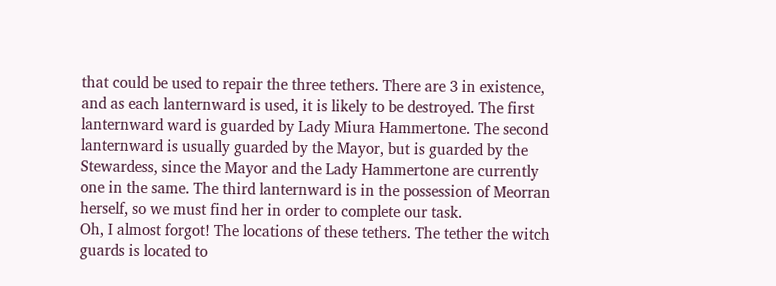that could be used to repair the three tethers. There are 3 in existence, and as each lanternward is used, it is likely to be destroyed. The first lanternward ward is guarded by Lady Miura Hammertone. The second lanternward is usually guarded by the Mayor, but is guarded by the Stewardess, since the Mayor and the Lady Hammertone are currently one in the same. The third lanternward is in the possession of Meorran herself, so we must find her in order to complete our task.
Oh, I almost forgot! The locations of these tethers. The tether the witch guards is located to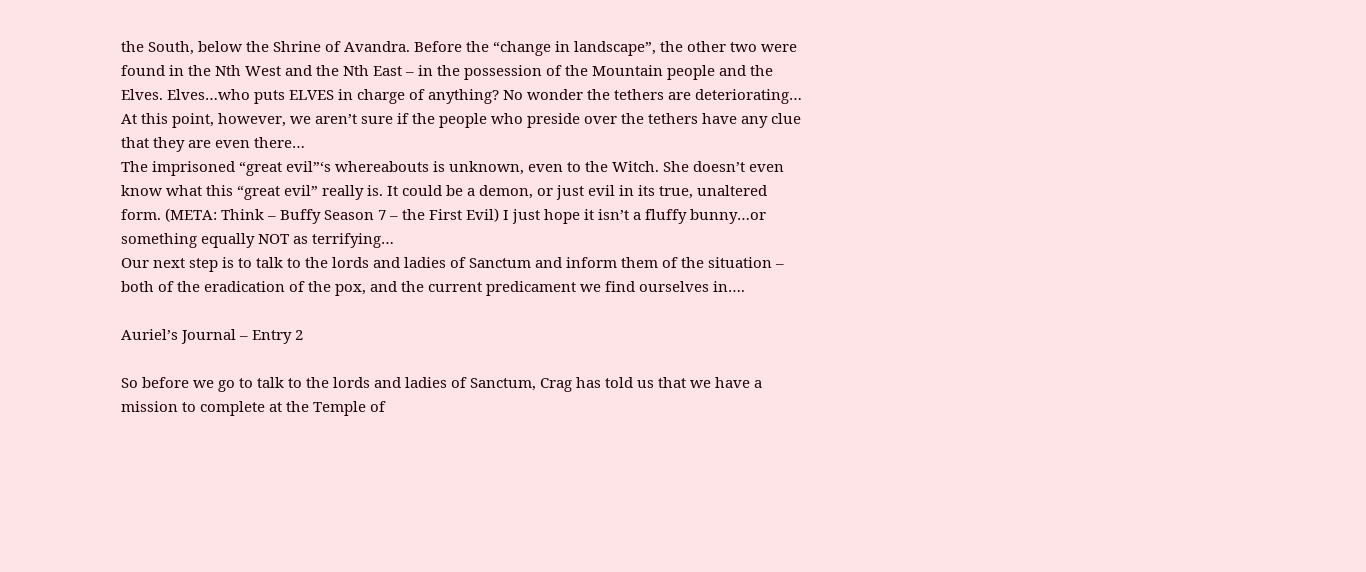the South, below the Shrine of Avandra. Before the “change in landscape”, the other two were found in the Nth West and the Nth East – in the possession of the Mountain people and the Elves. Elves…who puts ELVES in charge of anything? No wonder the tethers are deteriorating…
At this point, however, we aren’t sure if the people who preside over the tethers have any clue that they are even there…
The imprisoned “great evil”‘s whereabouts is unknown, even to the Witch. She doesn’t even know what this “great evil” really is. It could be a demon, or just evil in its true, unaltered form. (META: Think – Buffy Season 7 – the First Evil) I just hope it isn’t a fluffy bunny…or something equally NOT as terrifying…
Our next step is to talk to the lords and ladies of Sanctum and inform them of the situation – both of the eradication of the pox, and the current predicament we find ourselves in….

Auriel’s Journal – Entry 2

So before we go to talk to the lords and ladies of Sanctum, Crag has told us that we have a mission to complete at the Temple of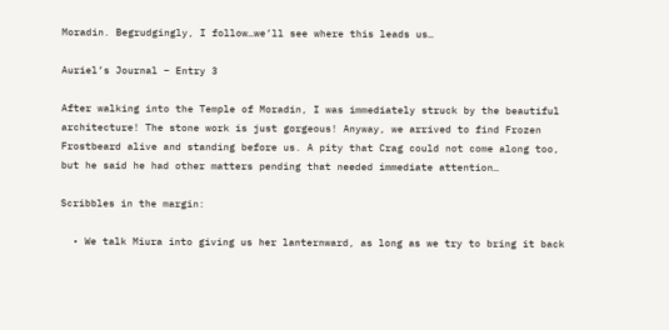Moradin. Begrudgingly, I follow…we’ll see where this leads us…

Auriel’s Journal – Entry 3

After walking into the Temple of Moradin, I was immediately struck by the beautiful architecture! The stone work is just gorgeous! Anyway, we arrived to find Frozen Frostbeard alive and standing before us. A pity that Crag could not come along too, but he said he had other matters pending that needed immediate attention…

Scribbles in the margin:

  • We talk Miura into giving us her lanternward, as long as we try to bring it back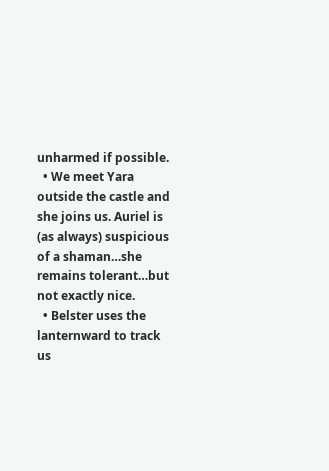unharmed if possible.
  • We meet Yara outside the castle and she joins us. Auriel is (as always) suspicious of a shaman…she remains tolerant…but not exactly nice.
  • Belster uses the lanternward to track us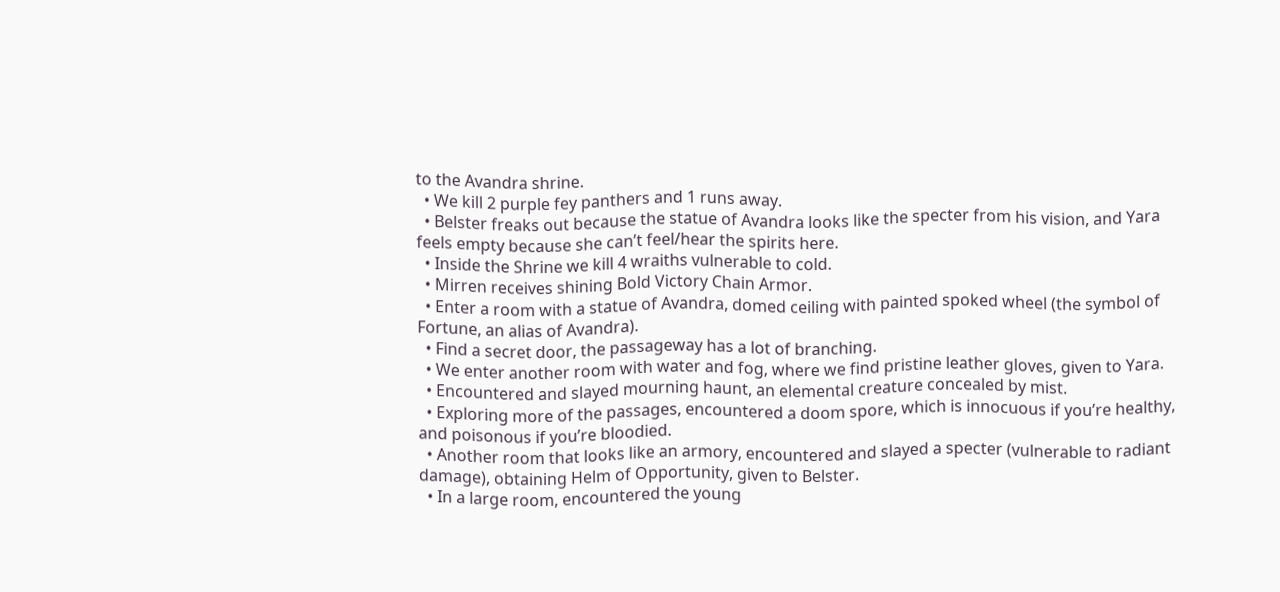to the Avandra shrine.
  • We kill 2 purple fey panthers and 1 runs away.
  • Belster freaks out because the statue of Avandra looks like the specter from his vision, and Yara feels empty because she can’t feel/hear the spirits here.
  • Inside the Shrine we kill 4 wraiths vulnerable to cold.
  • Mirren receives shining Bold Victory Chain Armor.
  • Enter a room with a statue of Avandra, domed ceiling with painted spoked wheel (the symbol of Fortune, an alias of Avandra).
  • Find a secret door, the passageway has a lot of branching.
  • We enter another room with water and fog, where we find pristine leather gloves, given to Yara.
  • Encountered and slayed mourning haunt, an elemental creature concealed by mist.
  • Exploring more of the passages, encountered a doom spore, which is innocuous if you’re healthy, and poisonous if you’re bloodied.
  • Another room that looks like an armory, encountered and slayed a specter (vulnerable to radiant damage), obtaining Helm of Opportunity, given to Belster.
  • In a large room, encountered the young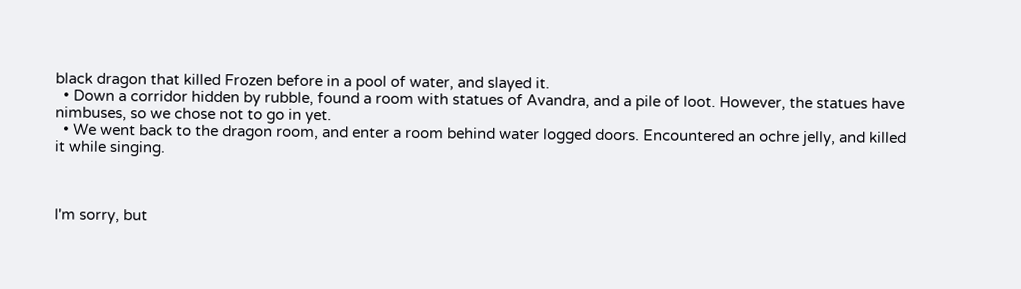black dragon that killed Frozen before in a pool of water, and slayed it.
  • Down a corridor hidden by rubble, found a room with statues of Avandra, and a pile of loot. However, the statues have nimbuses, so we chose not to go in yet.
  • We went back to the dragon room, and enter a room behind water logged doors. Encountered an ochre jelly, and killed it while singing.



I'm sorry, but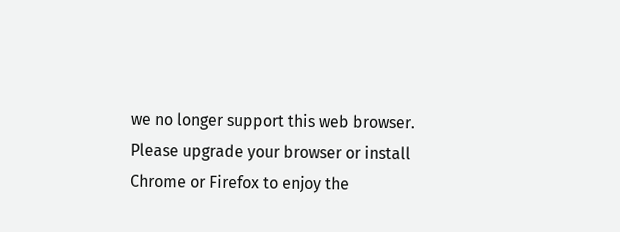we no longer support this web browser. Please upgrade your browser or install Chrome or Firefox to enjoy the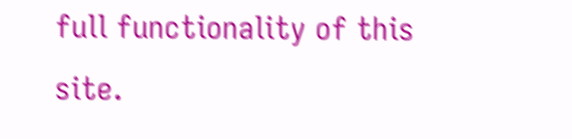full functionality of this site.